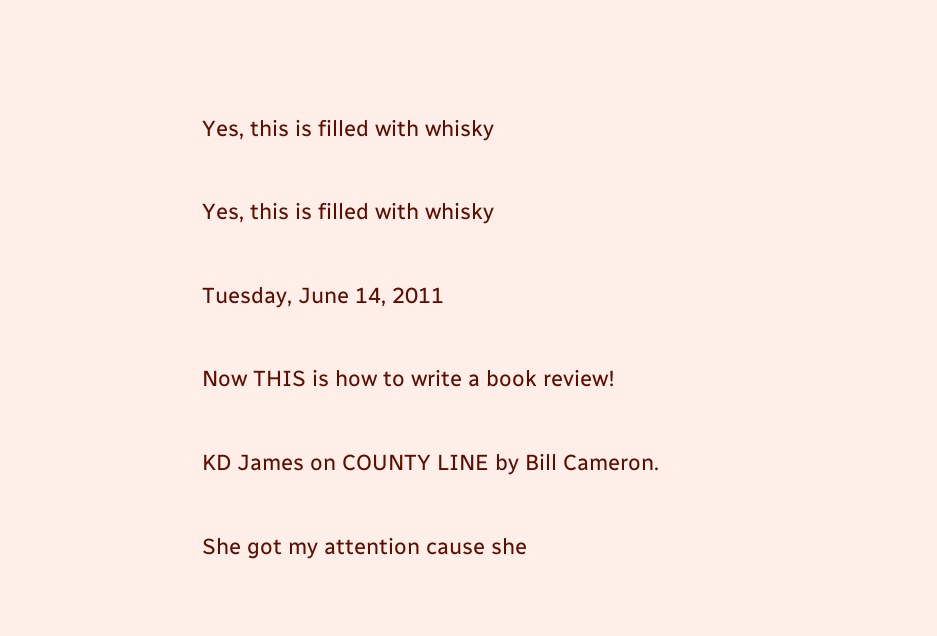Yes, this is filled with whisky

Yes, this is filled with whisky

Tuesday, June 14, 2011

Now THIS is how to write a book review!

KD James on COUNTY LINE by Bill Cameron.

She got my attention cause she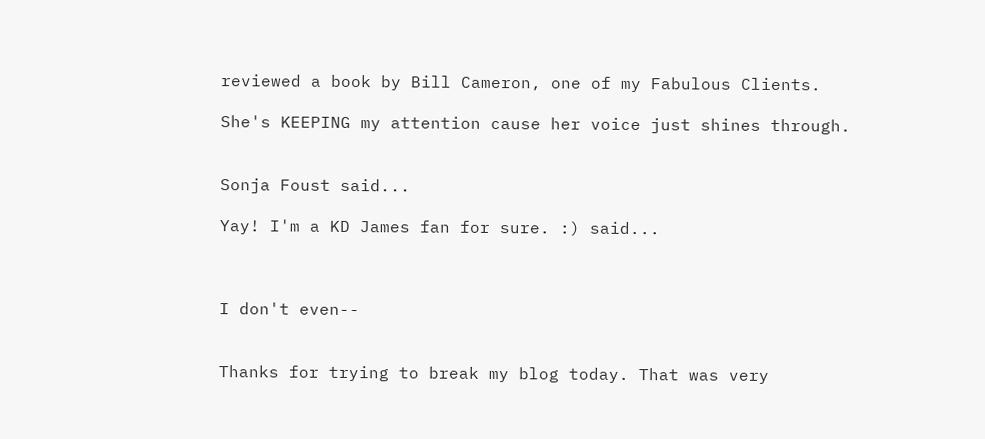reviewed a book by Bill Cameron, one of my Fabulous Clients.

She's KEEPING my attention cause her voice just shines through.


Sonja Foust said...

Yay! I'm a KD James fan for sure. :) said...



I don't even--


Thanks for trying to break my blog today. That was very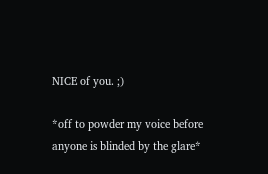NICE of you. ;)

*off to powder my voice before anyone is blinded by the glare*